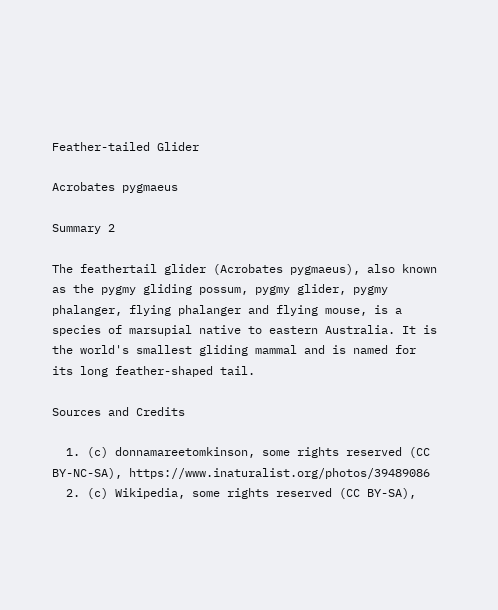Feather-tailed Glider

Acrobates pygmaeus

Summary 2

The feathertail glider (Acrobates pygmaeus), also known as the pygmy gliding possum, pygmy glider, pygmy phalanger, flying phalanger and flying mouse, is a species of marsupial native to eastern Australia. It is the world's smallest gliding mammal and is named for its long feather-shaped tail.

Sources and Credits

  1. (c) donnamareetomkinson, some rights reserved (CC BY-NC-SA), https://www.inaturalist.org/photos/39489086
  2. (c) Wikipedia, some rights reserved (CC BY-SA),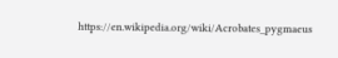https://en.wikipedia.org/wiki/Acrobates_pygmaeus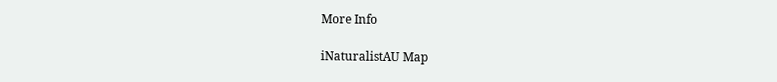More Info

iNaturalistAU Map